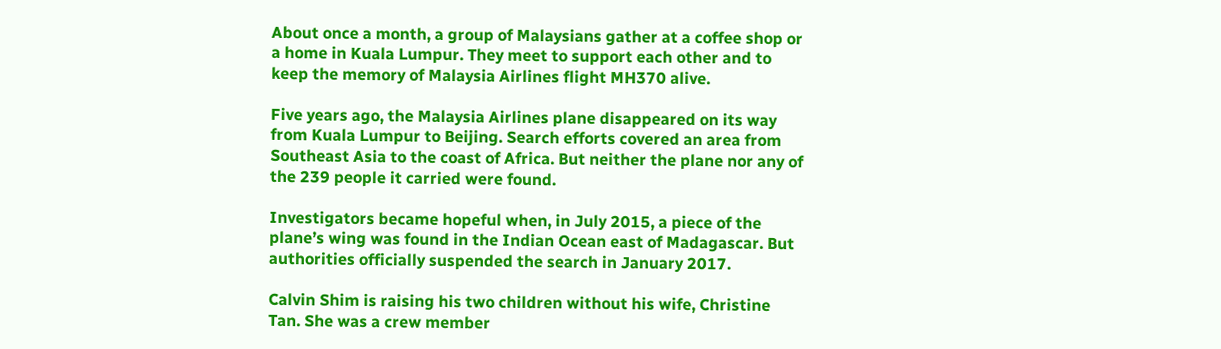About once a month, a group of Malaysians gather at a coffee shop or a home in Kuala Lumpur. They meet to support each other and to keep the memory of Malaysia Airlines flight MH370 alive.

Five years ago, the Malaysia Airlines plane disappeared on its way from Kuala Lumpur to Beijing. Search efforts covered an area from Southeast Asia to the coast of Africa. But neither the plane nor any of the 239 people it carried were found.

Investigators became hopeful when, in July 2015, a piece of the plane’s wing was found in the Indian Ocean east of Madagascar. But authorities officially suspended the search in January 2017.

Calvin Shim is raising his two children without his wife, Christine Tan. She was a crew member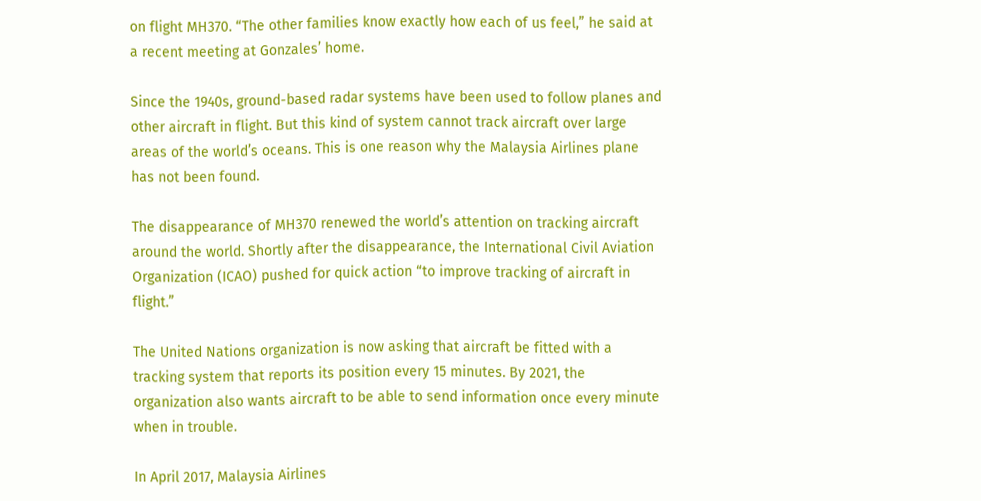on flight MH370. “The other families know exactly how each of us feel,” he said at a recent meeting at Gonzales’ home.

Since the 1940s, ground-based radar systems have been used to follow planes and other aircraft in flight. But this kind of system cannot track aircraft over large areas of the world’s oceans. This is one reason why the Malaysia Airlines plane has not been found.

The disappearance of MH370 renewed the world’s attention on tracking aircraft around the world. Shortly after the disappearance, the International Civil Aviation Organization (ICAO) pushed for quick action “to improve tracking of aircraft in flight.”

The United Nations organization is now asking that aircraft be fitted with a tracking system that reports its position every 15 minutes. By 2021, the organization also wants aircraft to be able to send information once every minute when in trouble.

In April 2017, Malaysia Airlines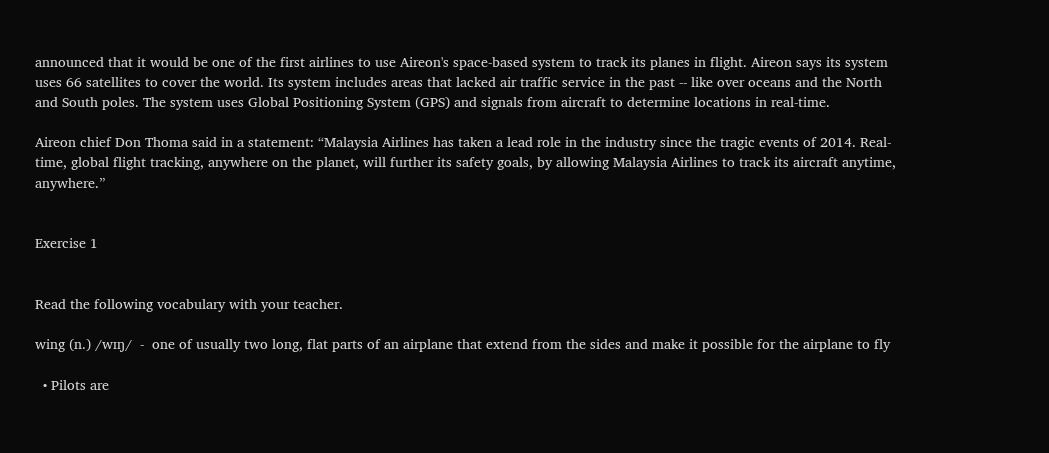announced that it would be one of the first airlines to use Aireon's space-based system to track its planes in flight. Aireon says its system uses 66 satellites to cover the world. Its system includes areas that lacked air traffic service in the past -- like over oceans and the North and South poles. The system uses Global Positioning System (GPS) and signals from aircraft to determine locations in real-time.

Aireon chief Don Thoma said in a statement: “Malaysia Airlines has taken a lead role in the industry since the tragic events of 2014. Real-time, global flight tracking, anywhere on the planet, will further its safety goals, by allowing Malaysia Airlines to track its aircraft anytime, anywhere.”


Exercise 1


Read the following vocabulary with your teacher.

wing (n.) /wɪŋ/  -  one of usually two long, flat parts of an airplane that extend from the sides and make it possible for the airplane to fly

  • Pilots are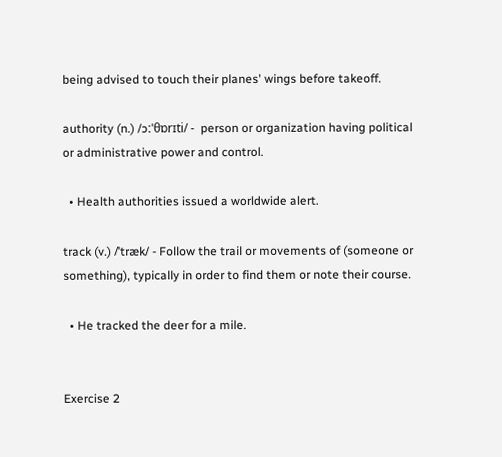being advised to touch their planes' wings before takeoff.

authority (n.) /ɔːˈθɒrɪti/ -  person or organization having political or administrative power and control.

  • Health authorities issued a worldwide alert.

track (v.) /ˈtræk/ - Follow the trail or movements of (someone or something), typically in order to find them or note their course.

  • He tracked the deer for a mile.


Exercise 2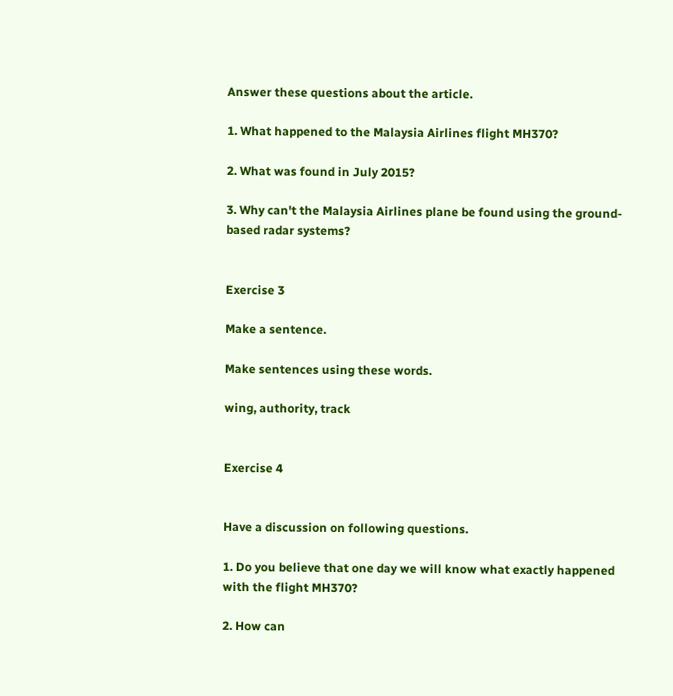Answer these questions about the article.

1. What happened to the Malaysia Airlines flight MH370?

2. What was found in July 2015?

3. Why can't the Malaysia Airlines plane be found using the ground-based radar systems?


Exercise 3

Make a sentence.

Make sentences using these words.

wing, authority, track


Exercise 4


Have a discussion on following questions.

1. Do you believe that one day we will know what exactly happened with the flight MH370?

2. How can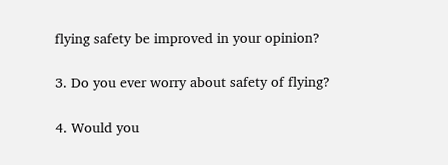flying safety be improved in your opinion?

3. Do you ever worry about safety of flying?

4. Would you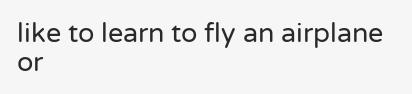like to learn to fly an airplane or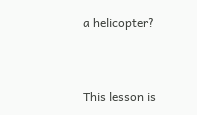a helicopter?


This lesson is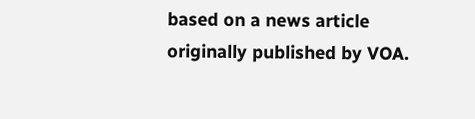based on a news article originally published by VOA.